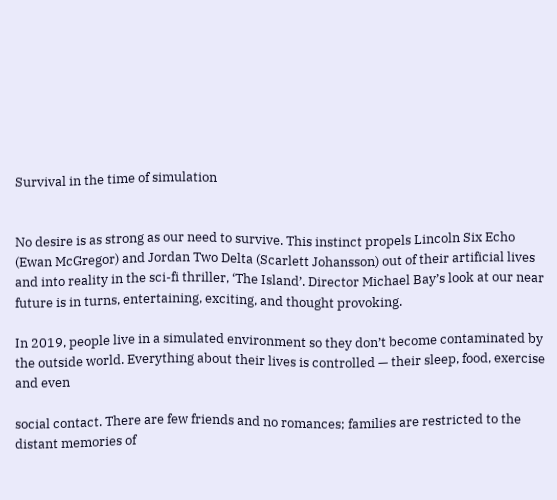Survival in the time of simulation


No desire is as strong as our need to survive. This instinct propels Lincoln Six Echo (Ewan McGregor) and Jordan Two Delta (Scarlett Johansson) out of their artificial lives and into reality in the sci-fi thriller, ‘The Island’. Director Michael Bay’s look at our near future is in turns, entertaining, exciting, and thought provoking.

In 2019, people live in a simulated environment so they don’t become contaminated by the outside world. Everything about their lives is controlled — their sleep, food, exercise and even

social contact. There are few friends and no romances; families are restricted to the distant memories of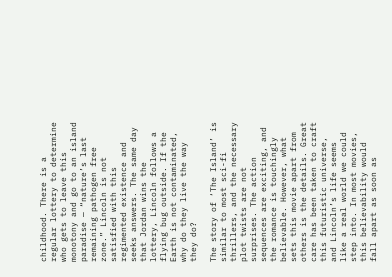childhood. There is a regular lottery to determine who gets to leave this monotony and go to an island paradise — “nature’s last remaining pathogen free zone.” Lincoln is not satisfied with this regimented existence and seeks answers. The same day that Jordan wins the lottery, Lincoln follows a flying bug outside. If the Earth is not contaminated, why do they live the way they do?

The story of ‘The Island’ is similar to most sci-fi thrillers, and the necessary plot twists are not surprises. The action sequences are exciting, and the romance is touchingly believable. However, what sets this movie apart from others is the details. Great care has been taken to craft this futuristic universe, and Lincoln’s life seems like a real world we could step into. In most movies, this believability would fall apart as soon as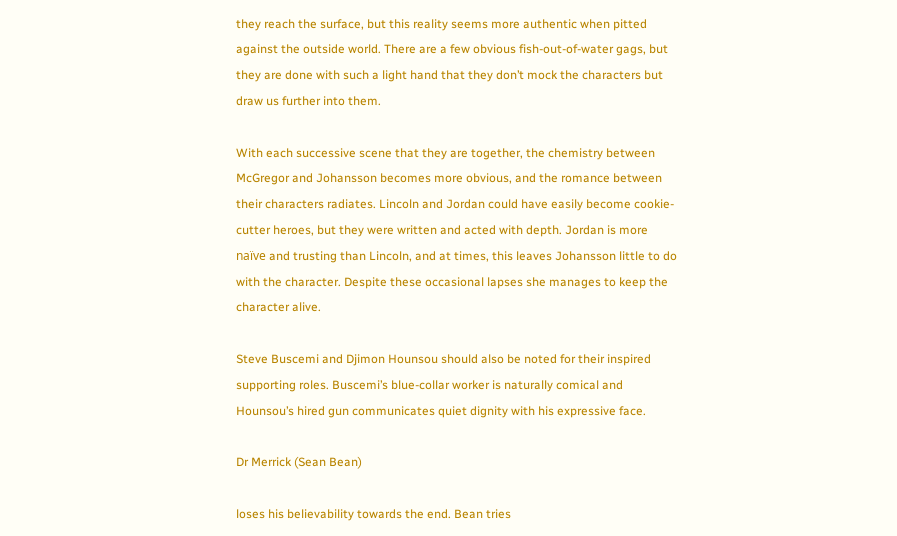they reach the surface, but this reality seems more authentic when pitted against the outside world. There are a few obvious fish-out-of-water gags, but they are done with such a light hand that they don’t mock the characters but draw us further into them.

With each successive scene that they are together, the chemistry between McGregor and Johansson becomes more obvious, and the romance between their characters radiates. Lincoln and Jordan could have easily become cookie-cutter heroes, but they were written and acted with depth. Jordan is more naïve and trusting than Lincoln, and at times, this leaves Johansson little to do with the character. Despite these occasional lapses she manages to keep the character alive.

Steve Buscemi and Djimon Hounsou should also be noted for their inspired supporting roles. Buscemi’s blue-collar worker is naturally comical and Hounsou’s hired gun communicates quiet dignity with his expressive face.

Dr Merrick (Sean Bean)

loses his believability towards the end. Bean tries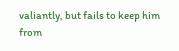valiantly, but fails to keep him from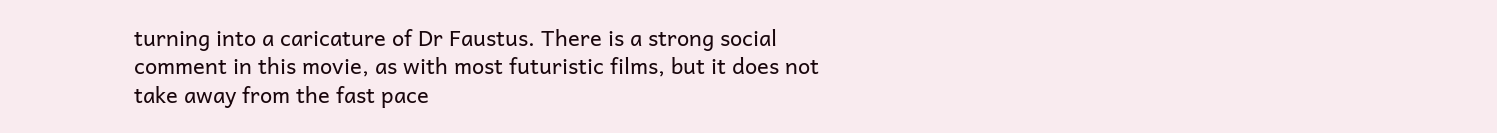turning into a caricature of Dr Faustus. There is a strong social comment in this movie, as with most futuristic films, but it does not take away from the fast pace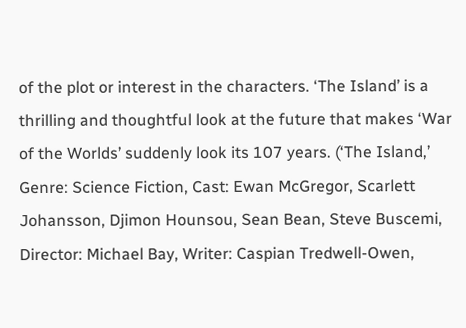of the plot or interest in the characters. ‘The Island’ is a thrilling and thoughtful look at the future that makes ‘War of the Worlds’ suddenly look its 107 years. (‘The Island,’ Genre: Science Fiction, Cast: Ewan McGregor, Scarlett Johansson, Djimon Hounsou, Sean Bean, Steve Buscemi, Director: Michael Bay, Writer: Caspian Tredwell-Owen,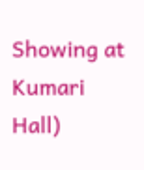Showing at Kumari Hall)